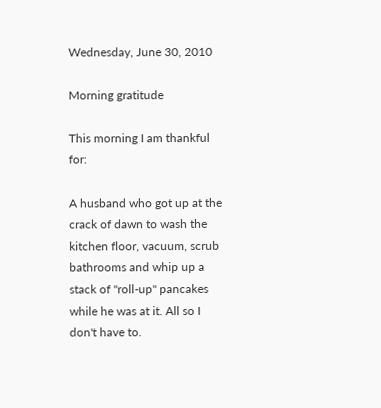Wednesday, June 30, 2010

Morning gratitude

This morning I am thankful for:

A husband who got up at the crack of dawn to wash the kitchen floor, vacuum, scrub bathrooms and whip up a stack of "roll-up" pancakes while he was at it. All so I don't have to.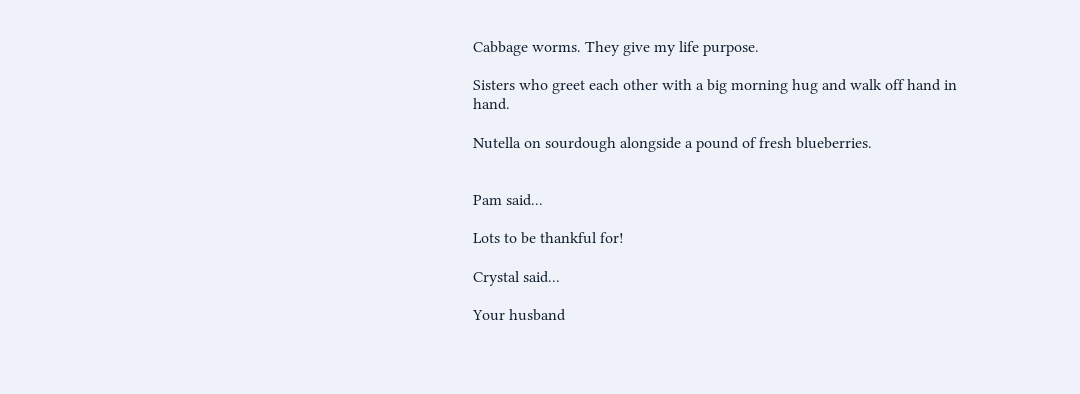Cabbage worms. They give my life purpose.

Sisters who greet each other with a big morning hug and walk off hand in hand.

Nutella on sourdough alongside a pound of fresh blueberries.


Pam said...

Lots to be thankful for!

Crystal said...

Your husband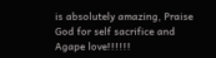is absolutely amazing, Praise God for self sacrifice and Agape love!!!!!!